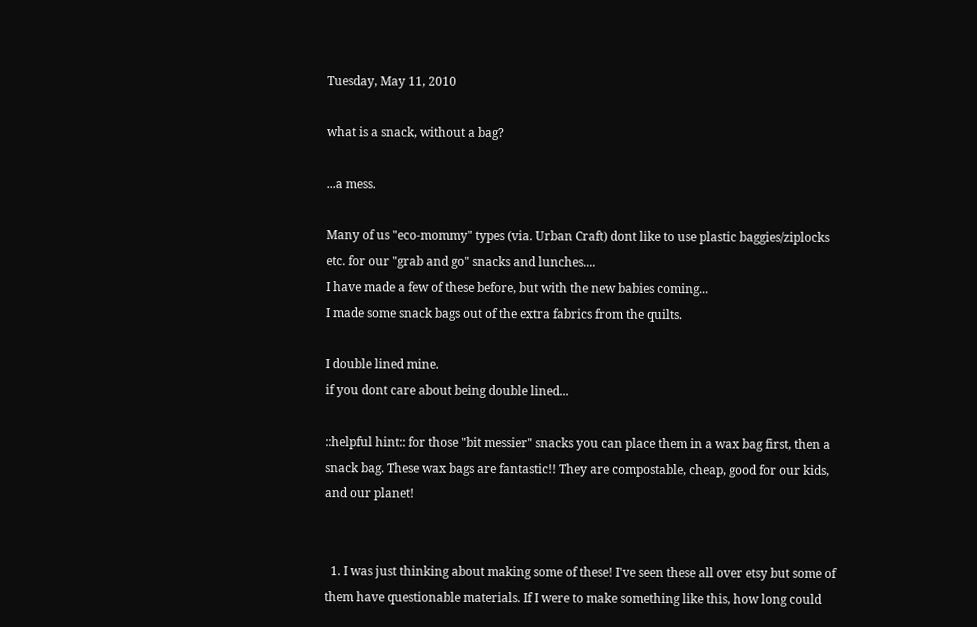Tuesday, May 11, 2010

what is a snack, without a bag?

...a mess.

Many of us "eco-mommy" types (via. Urban Craft) dont like to use plastic baggies/ziplocks etc. for our "grab and go" snacks and lunches....
I have made a few of these before, but with the new babies coming...
I made some snack bags out of the extra fabrics from the quilts.

I double lined mine.
if you dont care about being double lined...

::helpful hint:: for those "bit messier" snacks you can place them in a wax bag first, then a snack bag. These wax bags are fantastic!! They are compostable, cheap, good for our kids, and our planet!


  1. I was just thinking about making some of these! I've seen these all over etsy but some of them have questionable materials. If I were to make something like this, how long could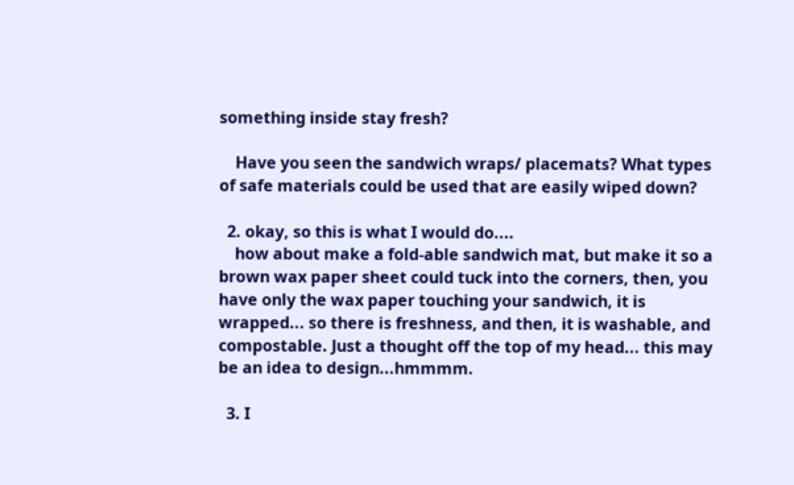something inside stay fresh?

    Have you seen the sandwich wraps/ placemats? What types of safe materials could be used that are easily wiped down?

  2. okay, so this is what I would do....
    how about make a fold-able sandwich mat, but make it so a brown wax paper sheet could tuck into the corners, then, you have only the wax paper touching your sandwich, it is wrapped... so there is freshness, and then, it is washable, and compostable. Just a thought off the top of my head... this may be an idea to design...hmmmm.

  3. I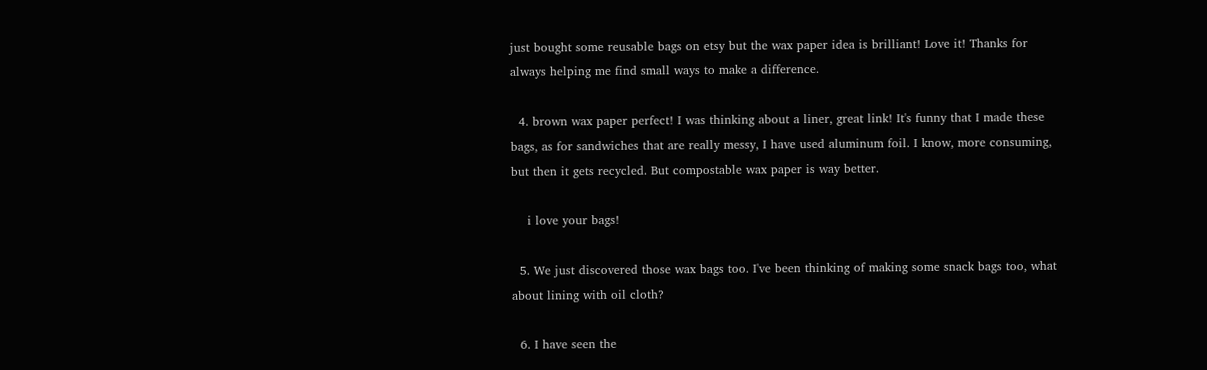just bought some reusable bags on etsy but the wax paper idea is brilliant! Love it! Thanks for always helping me find small ways to make a difference.

  4. brown wax paper perfect! I was thinking about a liner, great link! It's funny that I made these bags, as for sandwiches that are really messy, I have used aluminum foil. I know, more consuming, but then it gets recycled. But compostable wax paper is way better.

    i love your bags!

  5. We just discovered those wax bags too. I've been thinking of making some snack bags too, what about lining with oil cloth?

  6. I have seen the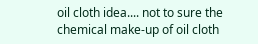oil cloth idea.... not to sure the chemical make-up of oil cloth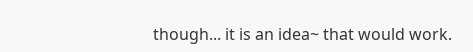though... it is an idea~ that would work.